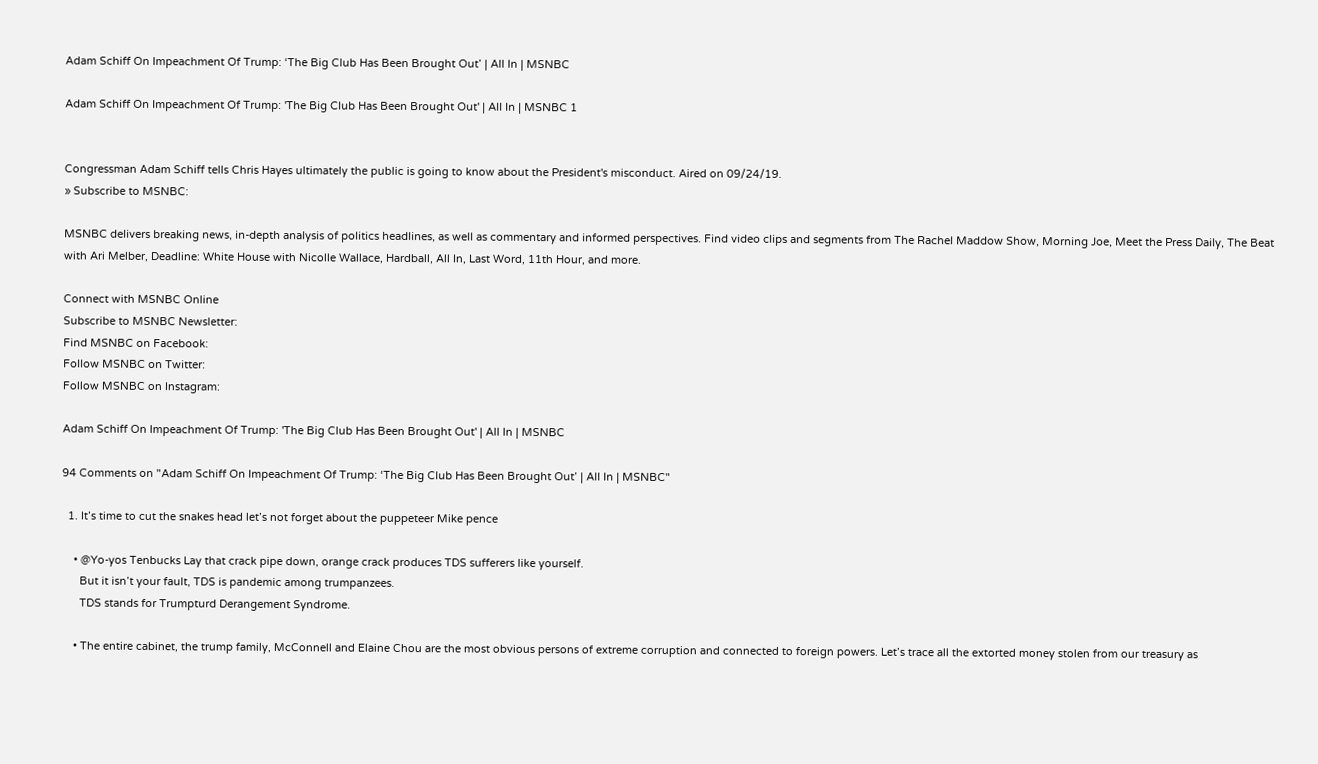Adam Schiff On Impeachment Of Trump: ‘The Big Club Has Been Brought Out’ | All In | MSNBC

Adam Schiff On Impeachment Of Trump: 'The Big Club Has Been Brought Out' | All In | MSNBC 1


Congressman Adam Schiff tells Chris Hayes ultimately the public is going to know about the President's misconduct. Aired on 09/24/19.
» Subscribe to MSNBC:

MSNBC delivers breaking news, in-depth analysis of politics headlines, as well as commentary and informed perspectives. Find video clips and segments from The Rachel Maddow Show, Morning Joe, Meet the Press Daily, The Beat with Ari Melber, Deadline: White House with Nicolle Wallace, Hardball, All In, Last Word, 11th Hour, and more.

Connect with MSNBC Online
Subscribe to MSNBC Newsletter:
Find MSNBC on Facebook:
Follow MSNBC on Twitter:
Follow MSNBC on Instagram:

Adam Schiff On Impeachment Of Trump: 'The Big Club Has Been Brought Out' | All In | MSNBC

94 Comments on "Adam Schiff On Impeachment Of Trump: ‘The Big Club Has Been Brought Out’ | All In | MSNBC"

  1. It’s time to cut the snakes head let’s not forget about the puppeteer Mike pence

    • @Yo-yos Tenbucks Lay that crack pipe down, orange crack produces TDS sufferers like yourself.
      But it isn’t your fault, TDS is pandemic among trumpanzees.
      TDS stands for Trumpturd Derangement Syndrome.

    • The entire cabinet, the trump family, McConnell and Elaine Chou are the most obvious persons of extreme corruption and connected to foreign powers. Let’s trace all the extorted money stolen from our treasury as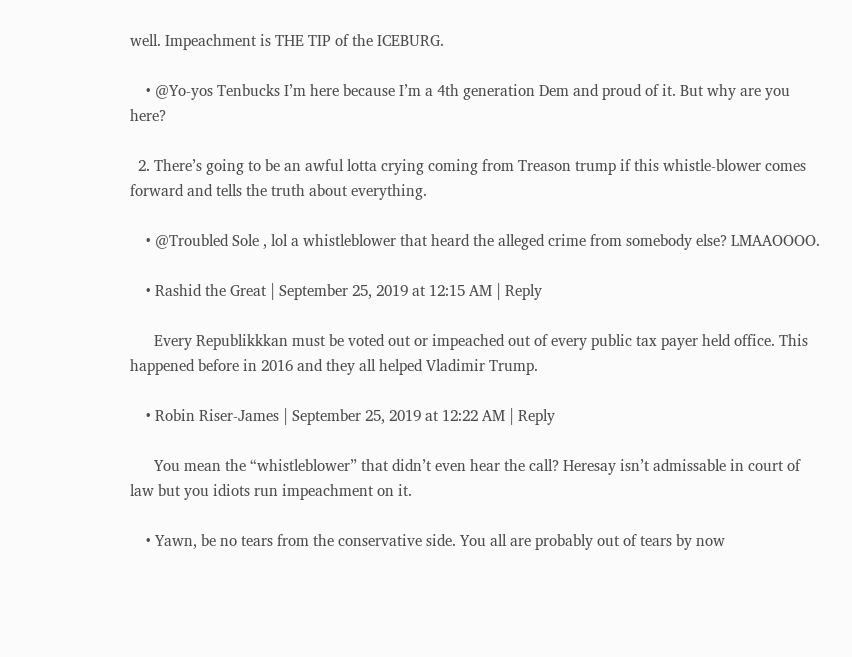well. Impeachment is THE TIP of the ICEBURG.

    • @Yo-yos Tenbucks I’m here because I’m a 4th generation Dem and proud of it. But why are you here?

  2. There’s going to be an awful lotta crying coming from Treason trump if this whistle-blower comes forward and tells the truth about everything.

    • @Troubled Sole , lol a whistleblower that heard the alleged crime from somebody else? LMAAOOOO.

    • Rashid the Great | September 25, 2019 at 12:15 AM | Reply

      Every Republikkkan must be voted out or impeached out of every public tax payer held office. This happened before in 2016 and they all helped Vladimir Trump.

    • Robin Riser-James | September 25, 2019 at 12:22 AM | Reply

      You mean the “whistleblower” that didn’t even hear the call? Heresay isn’t admissable in court of law but you idiots run impeachment on it.

    • Yawn, be no tears from the conservative side. You all are probably out of tears by now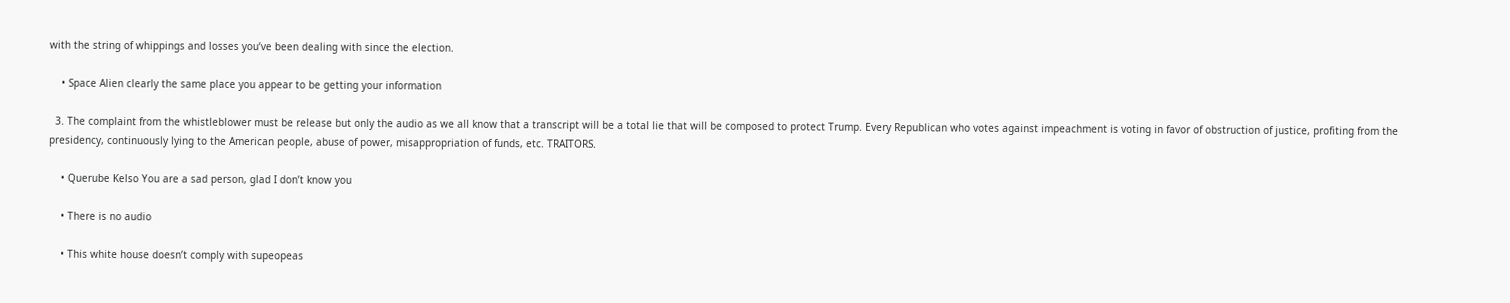with the string of whippings and losses you’ve been dealing with since the election.

    • Space Alien clearly the same place you appear to be getting your information

  3. The complaint from the whistleblower must be release but only the audio as we all know that a transcript will be a total lie that will be composed to protect Trump. Every Republican who votes against impeachment is voting in favor of obstruction of justice, profiting from the presidency, continuously lying to the American people, abuse of power, misappropriation of funds, etc. TRAITORS.

    • Querube Kelso You are a sad person, glad I don’t know you

    • There is no audio

    • This white house doesn’t comply with supeopeas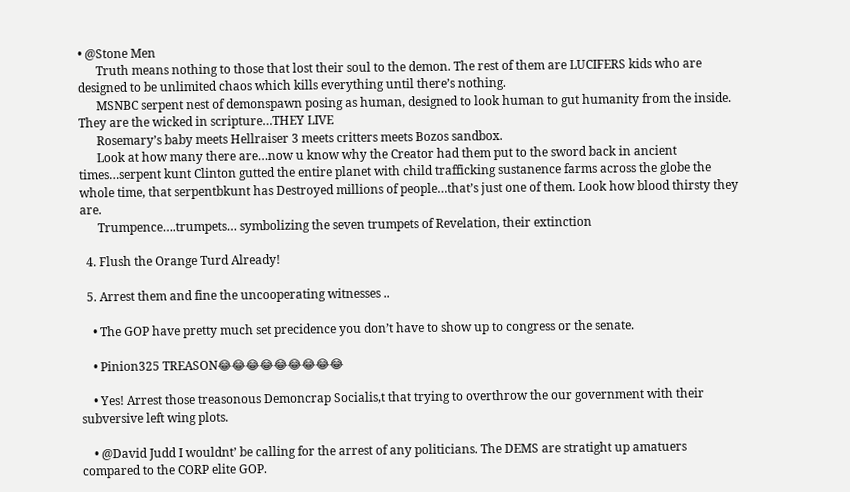• @Stone Men
      Truth means nothing to those that lost their soul to the demon. The rest of them are LUCIFERS kids who are designed to be unlimited chaos which kills everything until there’s nothing.
      MSNBC serpent nest of demonspawn posing as human, designed to look human to gut humanity from the inside. They are the wicked in scripture…THEY LIVE
      Rosemary’s baby meets Hellraiser 3 meets critters meets Bozos sandbox.
      Look at how many there are…now u know why the Creator had them put to the sword back in ancient times…serpent kunt Clinton gutted the entire planet with child trafficking sustanence farms across the globe the whole time, that serpentbkunt has Destroyed millions of people…that’s just one of them. Look how blood thirsty they are.
      Trumpence….trumpets… symbolizing the seven trumpets of Revelation, their extinction

  4. Flush the Orange Turd Already!

  5. Arrest them and fine the uncooperating witnesses ..

    • The GOP have pretty much set precidence you don’t have to show up to congress or the senate.

    • Pinion325 TREASON😂😂😂😂😂😂😂😂😂

    • Yes! Arrest those treasonous Demoncrap Socialis,t that trying to overthrow the our government with their subversive left wing plots.

    • @David Judd I wouldnt’ be calling for the arrest of any politicians. The DEMS are stratight up amatuers compared to the CORP elite GOP.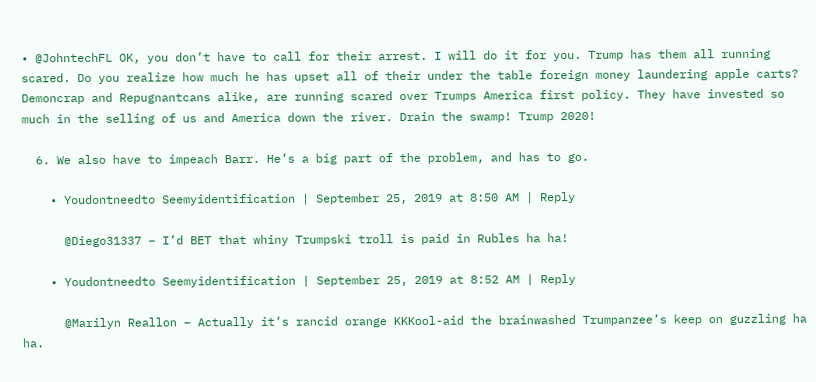• @JohntechFL OK, you don’t have to call for their arrest. I will do it for you. Trump has them all running scared. Do you realize how much he has upset all of their under the table foreign money laundering apple carts? Demoncrap and Repugnantcans alike, are running scared over Trumps America first policy. They have invested so much in the selling of us and America down the river. Drain the swamp! Trump 2020!

  6. We also have to impeach Barr. He’s a big part of the problem, and has to go.

    • Youdontneedto Seemyidentification | September 25, 2019 at 8:50 AM | Reply

      @Diego31337 – I’d BET that whiny Trumpski troll is paid in Rubles ha ha!

    • Youdontneedto Seemyidentification | September 25, 2019 at 8:52 AM | Reply

      @Marilyn Reallon – Actually it’s rancid orange KKKool-aid the brainwashed Trumpanzee’s keep on guzzling ha ha.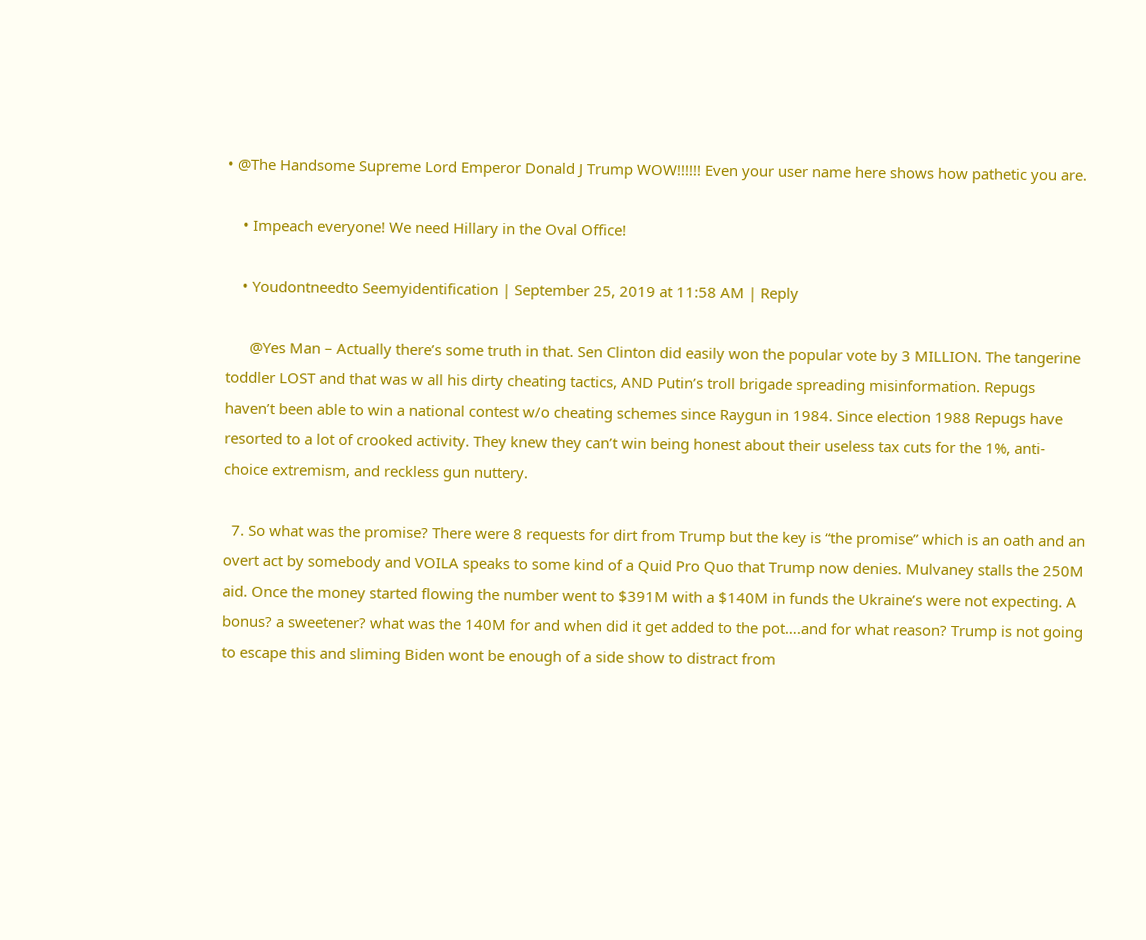• @The Handsome Supreme Lord Emperor Donald J Trump WOW!!!!!! Even your user name here shows how pathetic you are.

    • Impeach everyone! We need Hillary in the Oval Office!

    • Youdontneedto Seemyidentification | September 25, 2019 at 11:58 AM | Reply

      @Yes Man – Actually there’s some truth in that. Sen Clinton did easily won the popular vote by 3 MILLION. The tangerine toddler LOST and that was w all his dirty cheating tactics, AND Putin’s troll brigade spreading misinformation. Repugs haven’t been able to win a national contest w/o cheating schemes since Raygun in 1984. Since election 1988 Repugs have resorted to a lot of crooked activity. They knew they can’t win being honest about their useless tax cuts for the 1%, anti-choice extremism, and reckless gun nuttery.

  7. So what was the promise? There were 8 requests for dirt from Trump but the key is “the promise” which is an oath and an overt act by somebody and VOILA speaks to some kind of a Quid Pro Quo that Trump now denies. Mulvaney stalls the 250M aid. Once the money started flowing the number went to $391M with a $140M in funds the Ukraine’s were not expecting. A bonus? a sweetener? what was the 140M for and when did it get added to the pot….and for what reason? Trump is not going to escape this and sliming Biden wont be enough of a side show to distract from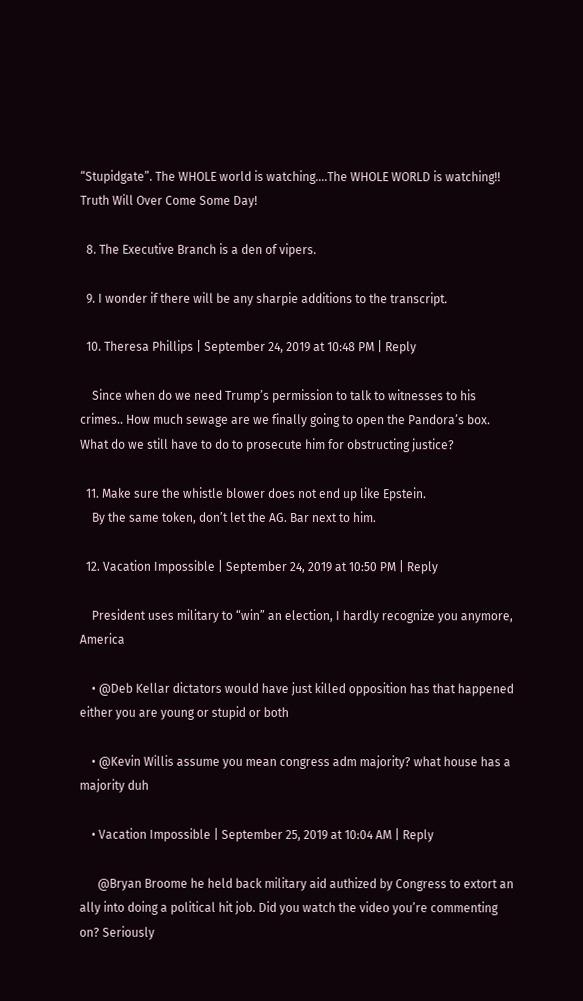“Stupidgate”. The WHOLE world is watching….The WHOLE WORLD is watching!! Truth Will Over Come Some Day!

  8. The Executive Branch is a den of vipers.

  9. I wonder if there will be any sharpie additions to the transcript.

  10. Theresa Phillips | September 24, 2019 at 10:48 PM | Reply

    Since when do we need Trump’s permission to talk to witnesses to his crimes.. How much sewage are we finally going to open the Pandora’s box. What do we still have to do to prosecute him for obstructing justice?

  11. Make sure the whistle blower does not end up like Epstein.
    By the same token, don’t let the AG. Bar next to him.

  12. Vacation Impossible | September 24, 2019 at 10:50 PM | Reply

    President uses military to “win” an election, I hardly recognize you anymore, America

    • @Deb Kellar dictators would have just killed opposition has that happened either you are young or stupid or both

    • @Kevin Willis assume you mean congress adm majority? what house has a majority duh

    • Vacation Impossible | September 25, 2019 at 10:04 AM | Reply

      @Bryan Broome he held back military aid authized by Congress to extort an ally into doing a political hit job. Did you watch the video you’re commenting on? Seriously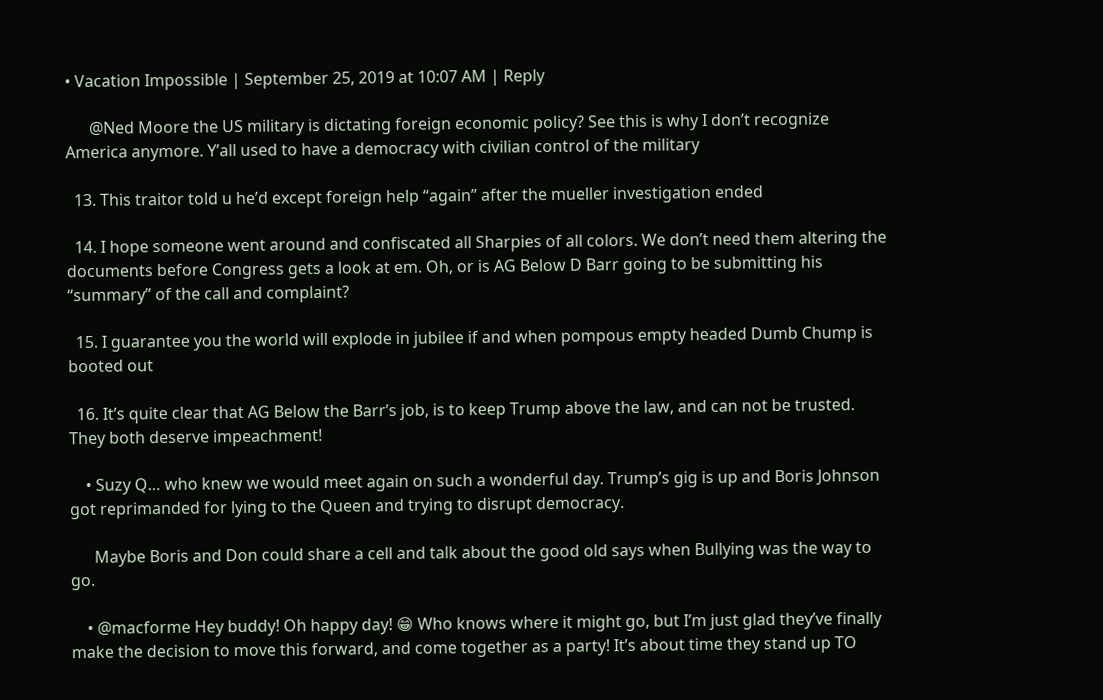• Vacation Impossible | September 25, 2019 at 10:07 AM | Reply

      @Ned Moore the US military is dictating foreign economic policy? See this is why I don’t recognize America anymore. Y’all used to have a democracy with civilian control of the military

  13. This traitor told u he’d except foreign help “again” after the mueller investigation ended

  14. I hope someone went around and confiscated all Sharpies of all colors. We don’t need them altering the documents before Congress gets a look at em. Oh, or is AG Below D Barr going to be submitting his “summary” of the call and complaint?

  15. I guarantee you the world will explode in jubilee if and when pompous empty headed Dumb Chump is booted out

  16. It’s quite clear that AG Below the Barr’s job, is to keep Trump above the law, and can not be trusted. They both deserve impeachment!

    • Suzy Q… who knew we would meet again on such a wonderful day. Trump’s gig is up and Boris Johnson got reprimanded for lying to the Queen and trying to disrupt democracy.

      Maybe Boris and Don could share a cell and talk about the good old says when Bullying was the way to go.

    • @macforme Hey buddy! Oh happy day! 😁 Who knows where it might go, but I’m just glad they’ve finally make the decision to move this forward, and come together as a party! It’s about time they stand up TO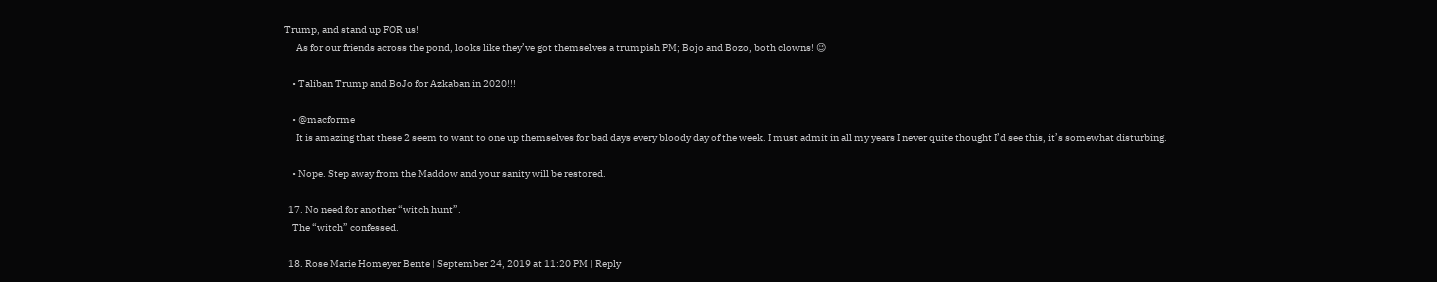Trump, and stand up FOR us!
      As for our friends across the pond, looks like they’ve got themselves a trumpish PM; Bojo and Bozo, both clowns! 😉

    • Taliban Trump and BoJo for Azkaban in 2020!!!

    • @macforme
      It is amazing that these 2 seem to want to one up themselves for bad days every bloody day of the week. I must admit in all my years I never quite thought I’d see this, it’s somewhat disturbing.

    • Nope. Step away from the Maddow and your sanity will be restored.

  17. No need for another “witch hunt”.
    The “witch” confessed.

  18. Rose Marie Homeyer Bente | September 24, 2019 at 11:20 PM | Reply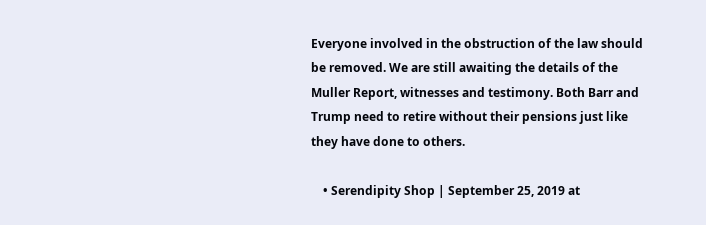Everyone involved in the obstruction of the law should be removed. We are still awaiting the details of the Muller Report, witnesses and testimony. Both Barr and Trump need to retire without their pensions just like they have done to others.

    • Serendipity Shop | September 25, 2019 at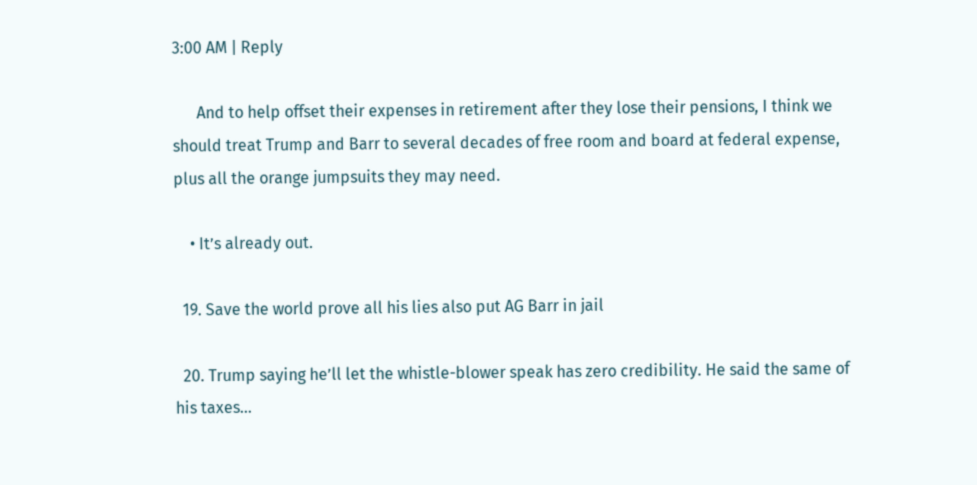3:00 AM | Reply

      And to help offset their expenses in retirement after they lose their pensions, I think we should treat Trump and Barr to several decades of free room and board at federal expense, plus all the orange jumpsuits they may need.

    • It’s already out.

  19. Save the world prove all his lies also put AG Barr in jail

  20. Trump saying he’ll let the whistle-blower speak has zero credibility. He said the same of his taxes…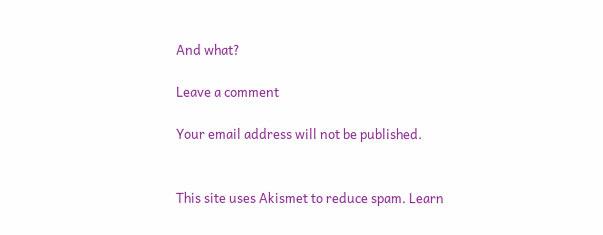And what?

Leave a comment

Your email address will not be published.


This site uses Akismet to reduce spam. Learn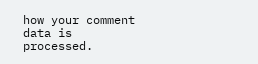how your comment data is processed.